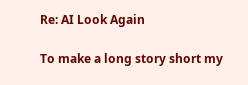Re: AI Look Again

To make a long story short my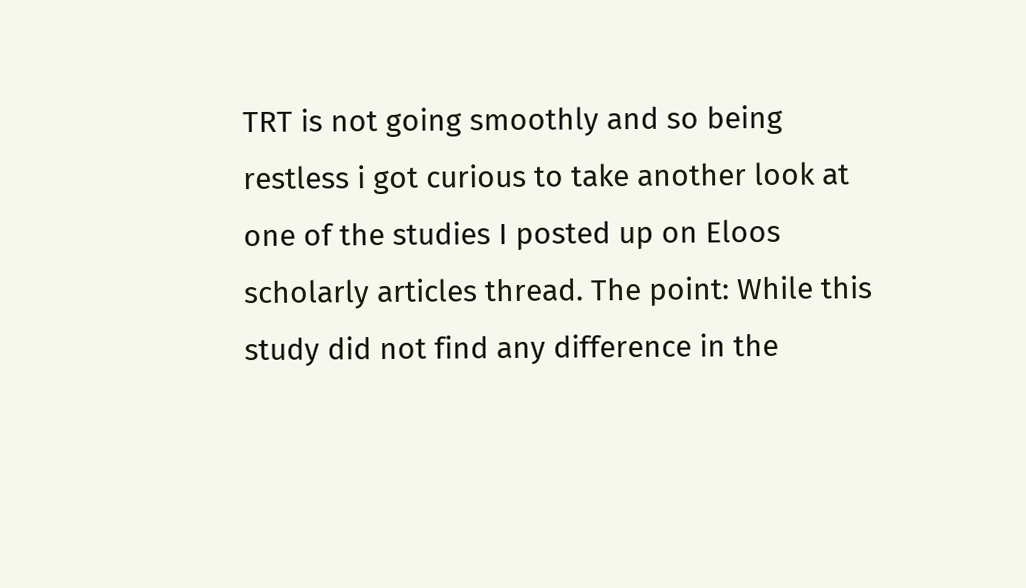TRT is not going smoothly and so being restless i got curious to take another look at one of the studies I posted up on Eloos scholarly articles thread. The point: While this study did not find any difference in the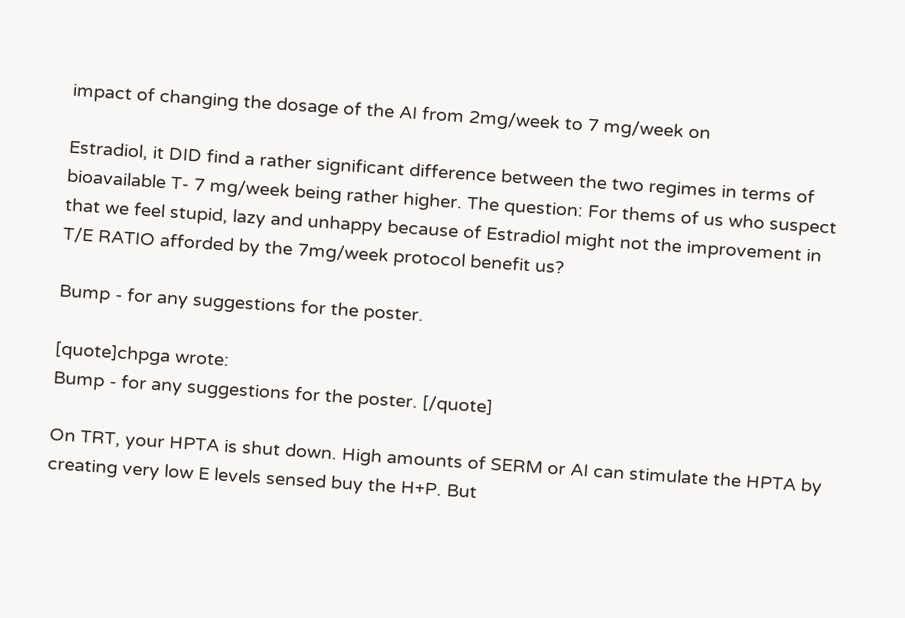impact of changing the dosage of the AI from 2mg/week to 7 mg/week on

Estradiol, it DID find a rather significant difference between the two regimes in terms of bioavailable T- 7 mg/week being rather higher. The question: For thems of us who suspect that we feel stupid, lazy and unhappy because of Estradiol might not the improvement in T/E RATIO afforded by the 7mg/week protocol benefit us?

Bump - for any suggestions for the poster.

[quote]chpga wrote:
Bump - for any suggestions for the poster. [/quote]

On TRT, your HPTA is shut down. High amounts of SERM or AI can stimulate the HPTA by creating very low E levels sensed buy the H+P. But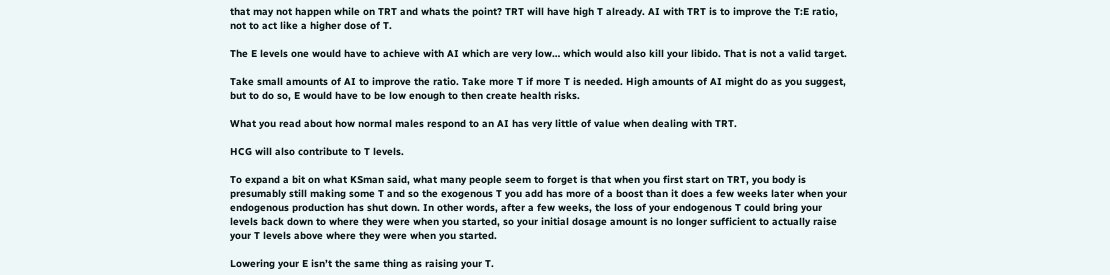that may not happen while on TRT and whats the point? TRT will have high T already. AI with TRT is to improve the T:E ratio, not to act like a higher dose of T.

The E levels one would have to achieve with AI which are very low… which would also kill your libido. That is not a valid target.

Take small amounts of AI to improve the ratio. Take more T if more T is needed. High amounts of AI might do as you suggest, but to do so, E would have to be low enough to then create health risks.

What you read about how normal males respond to an AI has very little of value when dealing with TRT.

HCG will also contribute to T levels.

To expand a bit on what KSman said, what many people seem to forget is that when you first start on TRT, you body is presumably still making some T and so the exogenous T you add has more of a boost than it does a few weeks later when your endogenous production has shut down. In other words, after a few weeks, the loss of your endogenous T could bring your levels back down to where they were when you started, so your initial dosage amount is no longer sufficient to actually raise your T levels above where they were when you started.

Lowering your E isn’t the same thing as raising your T.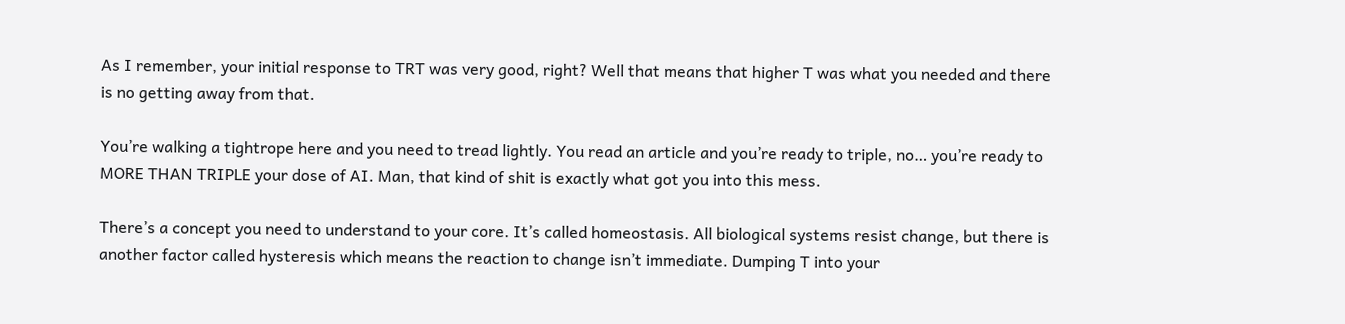As I remember, your initial response to TRT was very good, right? Well that means that higher T was what you needed and there is no getting away from that.

You’re walking a tightrope here and you need to tread lightly. You read an article and you’re ready to triple, no… you’re ready to MORE THAN TRIPLE your dose of AI. Man, that kind of shit is exactly what got you into this mess.

There’s a concept you need to understand to your core. It’s called homeostasis. All biological systems resist change, but there is another factor called hysteresis which means the reaction to change isn’t immediate. Dumping T into your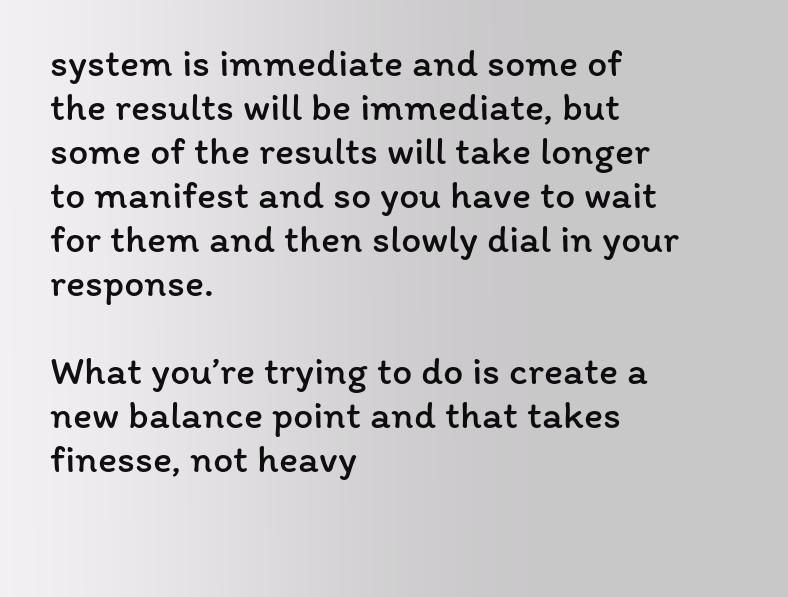system is immediate and some of the results will be immediate, but some of the results will take longer to manifest and so you have to wait for them and then slowly dial in your response.

What you’re trying to do is create a new balance point and that takes finesse, not heavy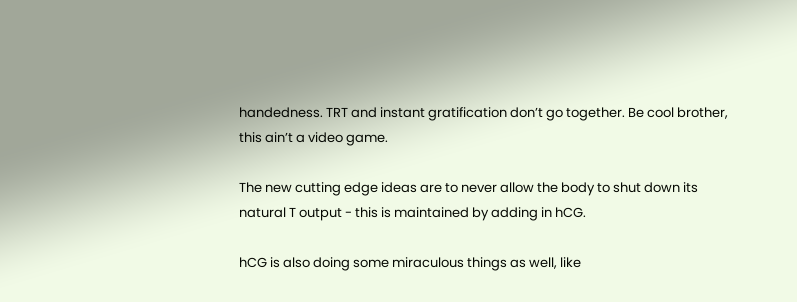handedness. TRT and instant gratification don’t go together. Be cool brother, this ain’t a video game.

The new cutting edge ideas are to never allow the body to shut down its natural T output - this is maintained by adding in hCG.

hCG is also doing some miraculous things as well, like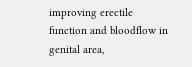improving erectile function and bloodflow in genital area,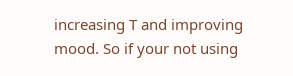increasing T and improving mood. So if your not using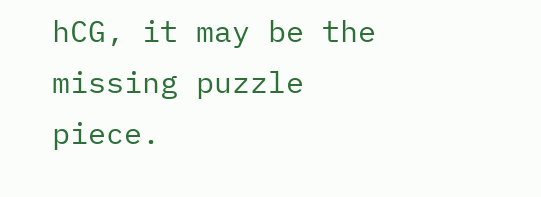hCG, it may be the missing puzzle piece.